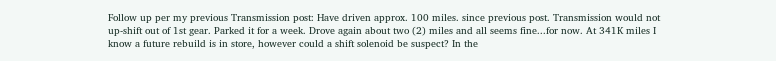Follow up per my previous Transmission post: Have driven approx. 100 miles. since previous post. Transmission would not up-shift out of 1st gear. Parked it for a week. Drove again about two (2) miles and all seems fine...for now. At 341K miles I know a future rebuild is in store, however could a shift solenoid be suspect? In the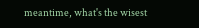meantime, what's the wisest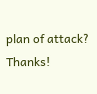plan of attack? Thanks!